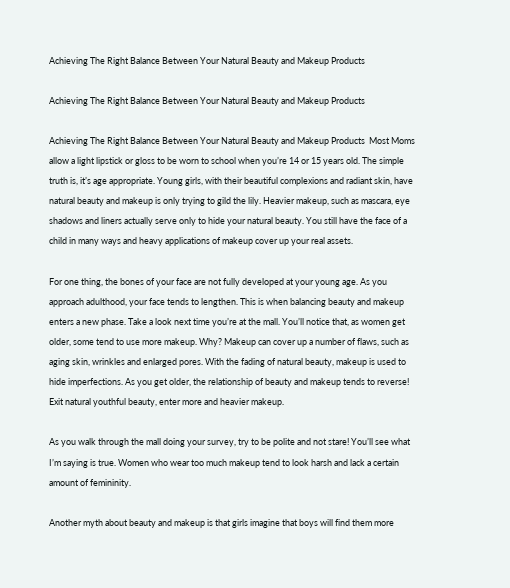Achieving The Right Balance Between Your Natural Beauty and Makeup Products

Achieving The Right Balance Between Your Natural Beauty and Makeup Products

Achieving The Right Balance Between Your Natural Beauty and Makeup Products  Most Moms allow a light lipstick or gloss to be worn to school when you’re 14 or 15 years old. The simple truth is, it’s age appropriate. Young girls, with their beautiful complexions and radiant skin, have natural beauty and makeup is only trying to gild the lily. Heavier makeup, such as mascara, eye shadows and liners actually serve only to hide your natural beauty. You still have the face of a child in many ways and heavy applications of makeup cover up your real assets.

For one thing, the bones of your face are not fully developed at your young age. As you approach adulthood, your face tends to lengthen. This is when balancing beauty and makeup enters a new phase. Take a look next time you’re at the mall. You’ll notice that, as women get older, some tend to use more makeup. Why? Makeup can cover up a number of flaws, such as aging skin, wrinkles and enlarged pores. With the fading of natural beauty, makeup is used to hide imperfections. As you get older, the relationship of beauty and makeup tends to reverse! Exit natural youthful beauty, enter more and heavier makeup.

As you walk through the mall doing your survey, try to be polite and not stare! You’ll see what I’m saying is true. Women who wear too much makeup tend to look harsh and lack a certain amount of femininity.

Another myth about beauty and makeup is that girls imagine that boys will find them more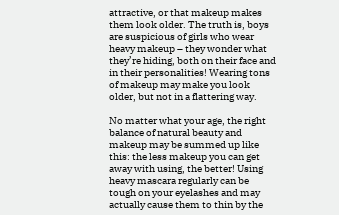attractive, or that makeup makes them look older. The truth is, boys are suspicious of girls who wear heavy makeup – they wonder what they’re hiding, both on their face and in their personalities! Wearing tons of makeup may make you look older, but not in a flattering way.

No matter what your age, the right balance of natural beauty and makeup may be summed up like this: the less makeup you can get away with using, the better! Using heavy mascara regularly can be tough on your eyelashes and may actually cause them to thin by the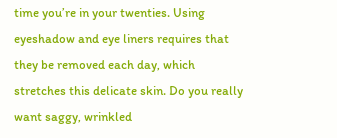time you’re in your twenties. Using eyeshadow and eye liners requires that they be removed each day, which stretches this delicate skin. Do you really want saggy, wrinkled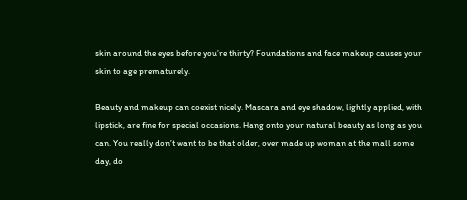skin around the eyes before you’re thirty? Foundations and face makeup causes your skin to age prematurely.

Beauty and makeup can coexist nicely. Mascara and eye shadow, lightly applied, with lipstick, are fine for special occasions. Hang onto your natural beauty as long as you can. You really don’t want to be that older, over made up woman at the mall some day, do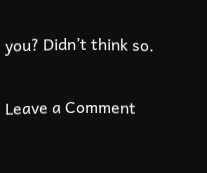you? Didn’t think so.


Leave a Comment